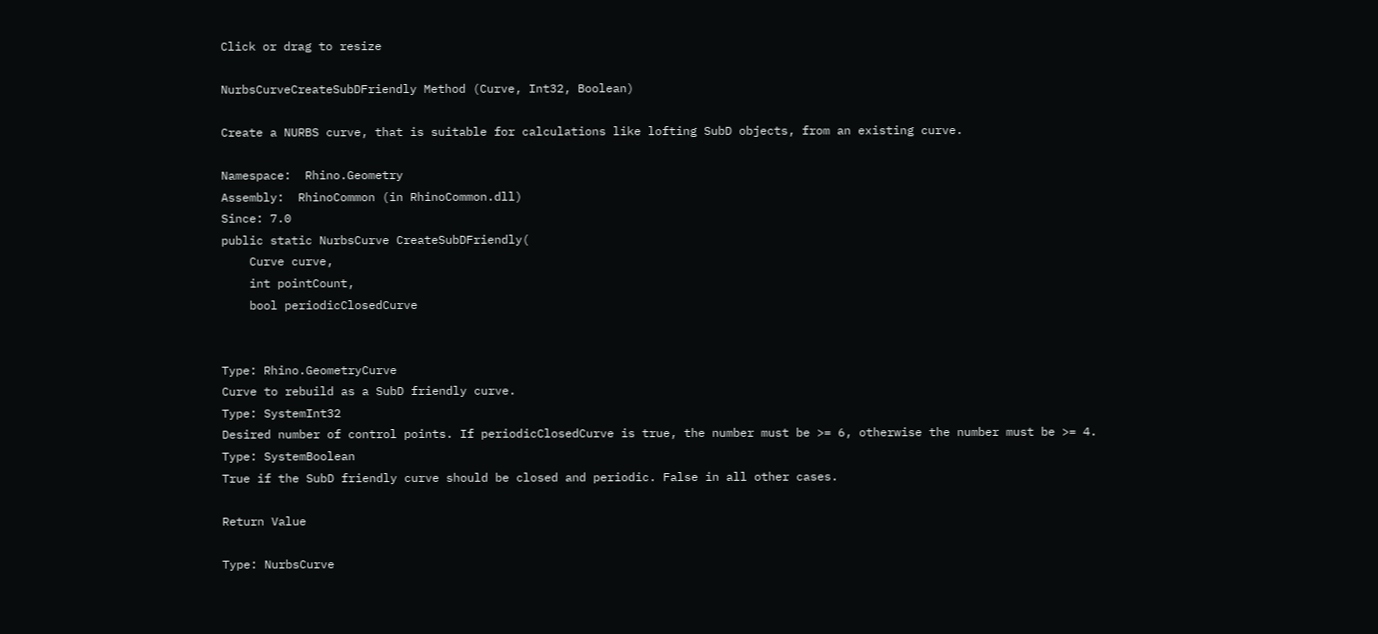Click or drag to resize

NurbsCurveCreateSubDFriendly Method (Curve, Int32, Boolean)

Create a NURBS curve, that is suitable for calculations like lofting SubD objects, from an existing curve.

Namespace:  Rhino.Geometry
Assembly:  RhinoCommon (in RhinoCommon.dll)
Since: 7.0
public static NurbsCurve CreateSubDFriendly(
    Curve curve,
    int pointCount,
    bool periodicClosedCurve


Type: Rhino.GeometryCurve
Curve to rebuild as a SubD friendly curve.
Type: SystemInt32
Desired number of control points. If periodicClosedCurve is true, the number must be >= 6, otherwise the number must be >= 4.
Type: SystemBoolean
True if the SubD friendly curve should be closed and periodic. False in all other cases.

Return Value

Type: NurbsCurve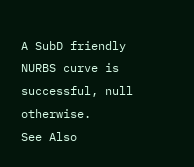A SubD friendly NURBS curve is successful, null otherwise.
See Also